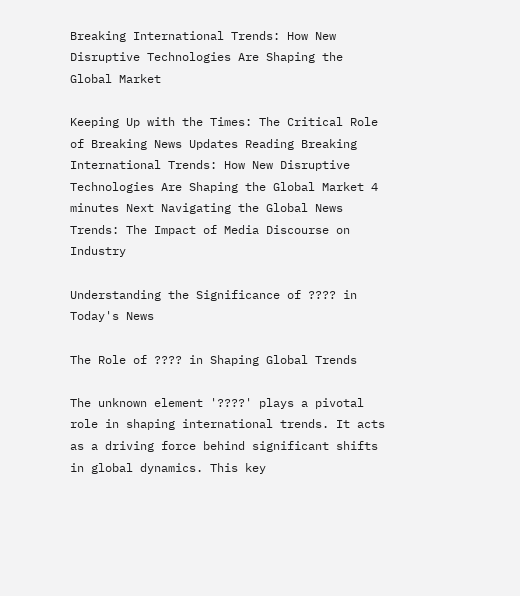Breaking International Trends: How New Disruptive Technologies Are Shaping the Global Market

Keeping Up with the Times: The Critical Role of Breaking News Updates Reading Breaking International Trends: How New Disruptive Technologies Are Shaping the Global Market 4 minutes Next Navigating the Global News Trends: The Impact of Media Discourse on Industry

Understanding the Significance of ???? in Today's News

The Role of ???? in Shaping Global Trends

The unknown element '????' plays a pivotal role in shaping international trends. It acts as a driving force behind significant shifts in global dynamics. This key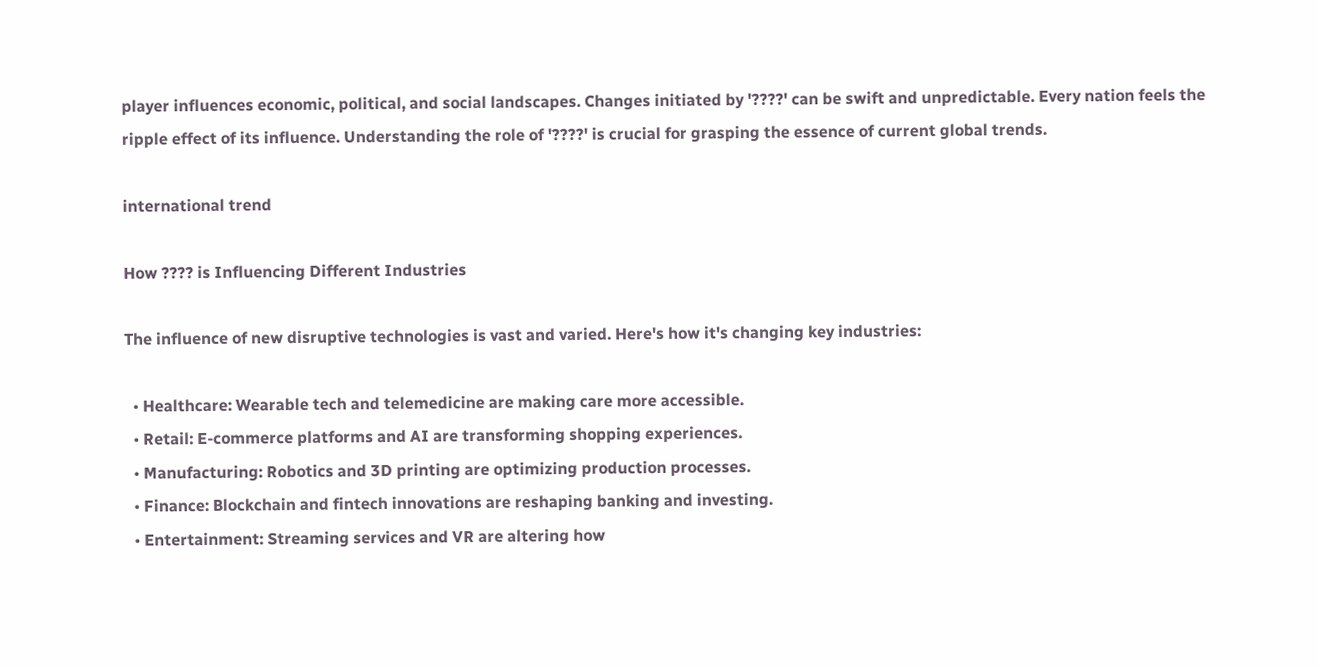player influences economic, political, and social landscapes. Changes initiated by '????' can be swift and unpredictable. Every nation feels the ripple effect of its influence. Understanding the role of '????' is crucial for grasping the essence of current global trends.

international trend

How ???? is Influencing Different Industries

The influence of new disruptive technologies is vast and varied. Here's how it's changing key industries:

  • Healthcare: Wearable tech and telemedicine are making care more accessible.
  • Retail: E-commerce platforms and AI are transforming shopping experiences.
  • Manufacturing: Robotics and 3D printing are optimizing production processes.
  • Finance: Blockchain and fintech innovations are reshaping banking and investing.
  • Entertainment: Streaming services and VR are altering how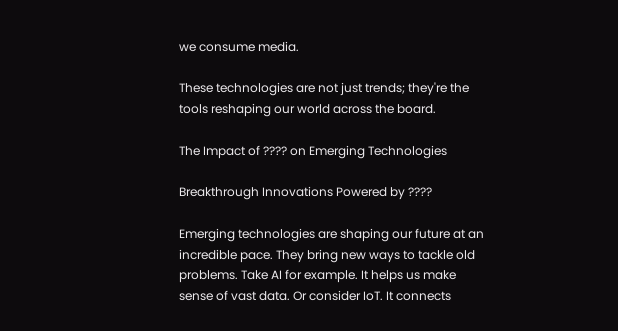we consume media.

These technologies are not just trends; they're the tools reshaping our world across the board.

The Impact of ???? on Emerging Technologies

Breakthrough Innovations Powered by ????

Emerging technologies are shaping our future at an incredible pace. They bring new ways to tackle old problems. Take AI for example. It helps us make sense of vast data. Or consider IoT. It connects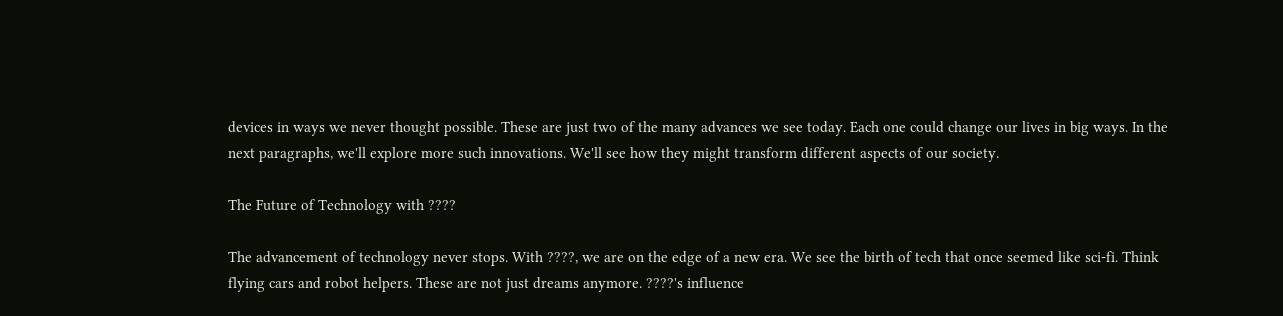devices in ways we never thought possible. These are just two of the many advances we see today. Each one could change our lives in big ways. In the next paragraphs, we'll explore more such innovations. We'll see how they might transform different aspects of our society.

The Future of Technology with ????

The advancement of technology never stops. With ????, we are on the edge of a new era. We see the birth of tech that once seemed like sci-fi. Think flying cars and robot helpers. These are not just dreams anymore. ????'s influence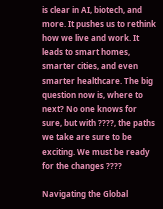is clear in AI, biotech, and more. It pushes us to rethink how we live and work. It leads to smart homes, smarter cities, and even smarter healthcare. The big question now is, where to next? No one knows for sure, but with ????, the paths we take are sure to be exciting. We must be ready for the changes ????

Navigating the Global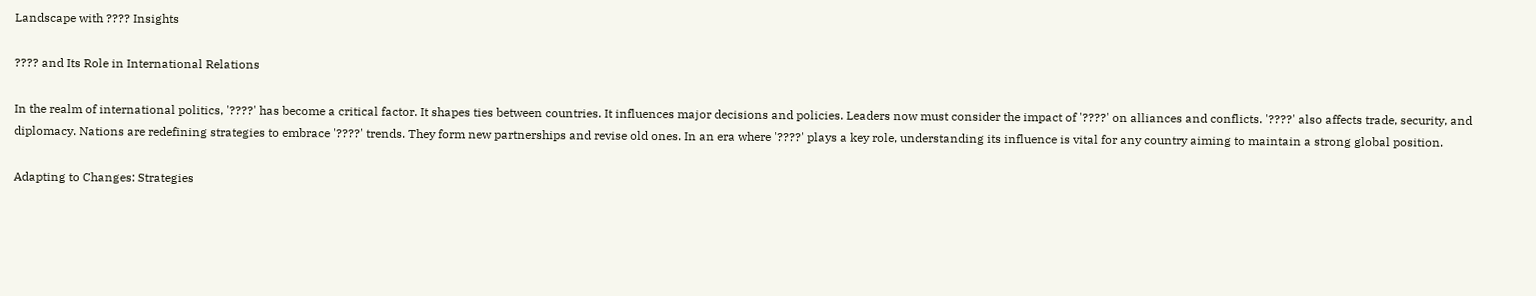Landscape with ???? Insights

???? and Its Role in International Relations

In the realm of international politics, '????' has become a critical factor. It shapes ties between countries. It influences major decisions and policies. Leaders now must consider the impact of '????' on alliances and conflicts. '????' also affects trade, security, and diplomacy. Nations are redefining strategies to embrace '????' trends. They form new partnerships and revise old ones. In an era where '????' plays a key role, understanding its influence is vital for any country aiming to maintain a strong global position.

Adapting to Changes: Strategies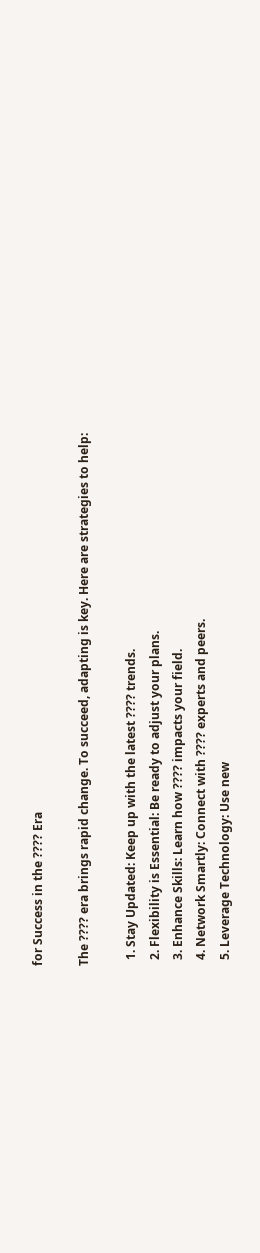for Success in the ???? Era

The ???? era brings rapid change. To succeed, adapting is key. Here are strategies to help:

  1. Stay Updated: Keep up with the latest ???? trends.
  2. Flexibility is Essential: Be ready to adjust your plans.
  3. Enhance Skills: Learn how ???? impacts your field.
  4. Network Smartly: Connect with ???? experts and peers.
  5. Leverage Technology: Use new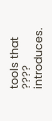tools that ???? introduces.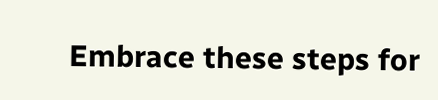Embrace these steps for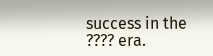success in the ???? era.